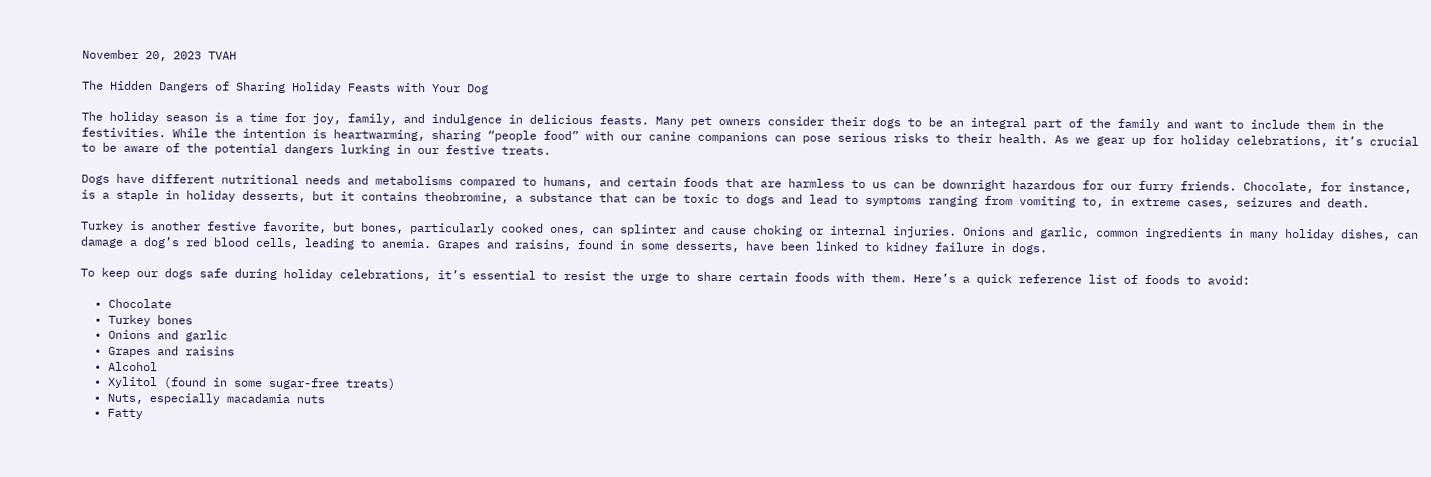November 20, 2023 TVAH

The Hidden Dangers of Sharing Holiday Feasts with Your Dog

The holiday season is a time for joy, family, and indulgence in delicious feasts. Many pet owners consider their dogs to be an integral part of the family and want to include them in the festivities. While the intention is heartwarming, sharing “people food” with our canine companions can pose serious risks to their health. As we gear up for holiday celebrations, it’s crucial to be aware of the potential dangers lurking in our festive treats.

Dogs have different nutritional needs and metabolisms compared to humans, and certain foods that are harmless to us can be downright hazardous for our furry friends. Chocolate, for instance, is a staple in holiday desserts, but it contains theobromine, a substance that can be toxic to dogs and lead to symptoms ranging from vomiting to, in extreme cases, seizures and death.

Turkey is another festive favorite, but bones, particularly cooked ones, can splinter and cause choking or internal injuries. Onions and garlic, common ingredients in many holiday dishes, can damage a dog’s red blood cells, leading to anemia. Grapes and raisins, found in some desserts, have been linked to kidney failure in dogs.

To keep our dogs safe during holiday celebrations, it’s essential to resist the urge to share certain foods with them. Here’s a quick reference list of foods to avoid:

  • Chocolate
  • Turkey bones
  • Onions and garlic
  • Grapes and raisins
  • Alcohol
  • Xylitol (found in some sugar-free treats)
  • Nuts, especially macadamia nuts
  • Fatty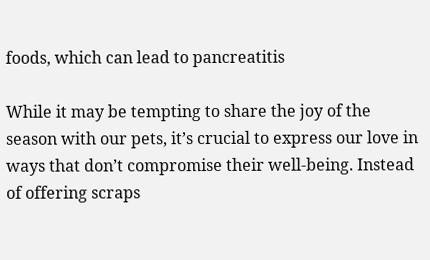foods, which can lead to pancreatitis

While it may be tempting to share the joy of the season with our pets, it’s crucial to express our love in ways that don’t compromise their well-being. Instead of offering scraps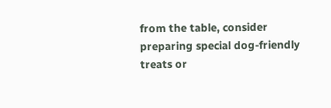from the table, consider preparing special dog-friendly treats or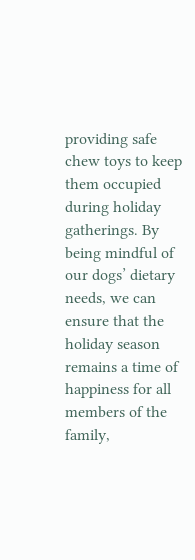providing safe chew toys to keep them occupied during holiday gatherings. By being mindful of our dogs’ dietary needs, we can ensure that the holiday season remains a time of happiness for all members of the family,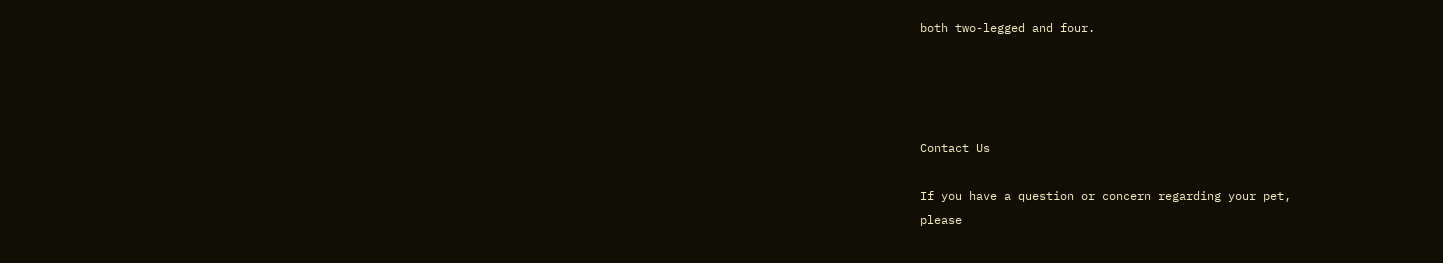both two-legged and four.




Contact Us

If you have a question or concern regarding your pet,
please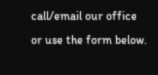call/email our office or use the form below.